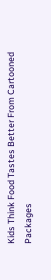Kids Think Food Tastes Better From Cartooned Packages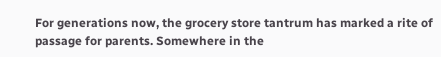For generations now, the grocery store tantrum has marked a rite of passage for parents. Somewhere in the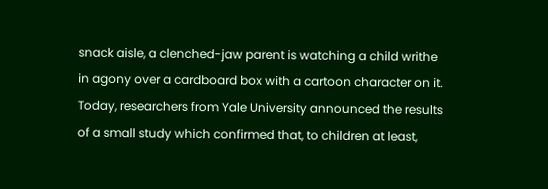snack aisle, a clenched-jaw parent is watching a child writhe in agony over a cardboard box with a cartoon character on it. Today, researchers from Yale University announced the results of a small study which confirmed that, to children at least,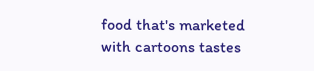food that's marketed with cartoons tastes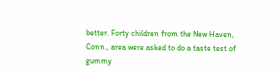better. Forty children from the New Haven, Conn., area were asked to do a taste test of gummy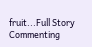fruit...Full Story
Commenting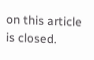on this article is closed.